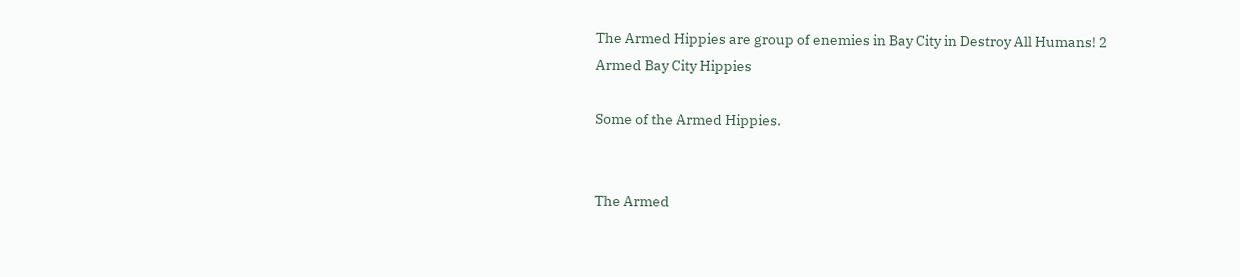The Armed Hippies are group of enemies in Bay City in Destroy All Humans! 2
Armed Bay City Hippies

Some of the Armed Hippies.


The Armed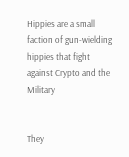Hippies are a small faction of gun-wielding hippies that fight against Crypto and the Military


They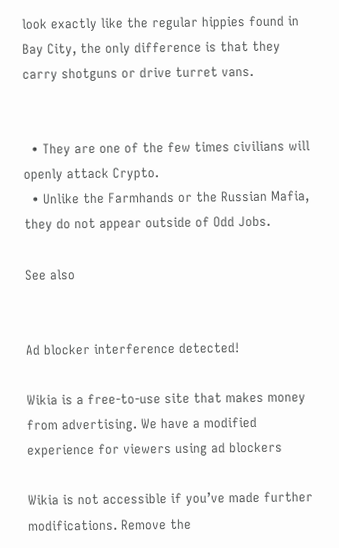look exactly like the regular hippies found in Bay City, the only difference is that they carry shotguns or drive turret vans.


  • They are one of the few times civilians will openly attack Crypto.
  • Unlike the Farmhands or the Russian Mafia, they do not appear outside of Odd Jobs.

See also


Ad blocker interference detected!

Wikia is a free-to-use site that makes money from advertising. We have a modified experience for viewers using ad blockers

Wikia is not accessible if you’ve made further modifications. Remove the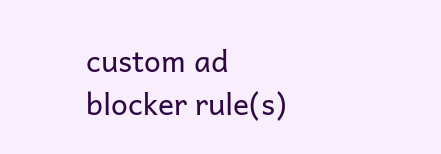custom ad blocker rule(s)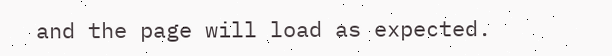and the page will load as expected.